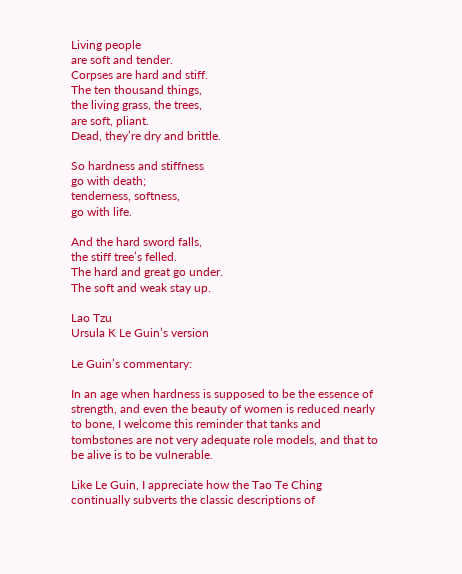Living people
are soft and tender.
Corpses are hard and stiff.
The ten thousand things,
the living grass, the trees,
are soft, pliant.
Dead, they’re dry and brittle.

So hardness and stiffness
go with death;
tenderness, softness,
go with life.

And the hard sword falls,
the stiff tree’s felled.
The hard and great go under.
The soft and weak stay up.

Lao Tzu
Ursula K Le Guin’s version

Le Guin’s commentary:

In an age when hardness is supposed to be the essence of strength, and even the beauty of women is reduced nearly to bone, I welcome this reminder that tanks and tombstones are not very adequate role models, and that to be alive is to be vulnerable.

Like Le Guin, I appreciate how the Tao Te Ching continually subverts the classic descriptions of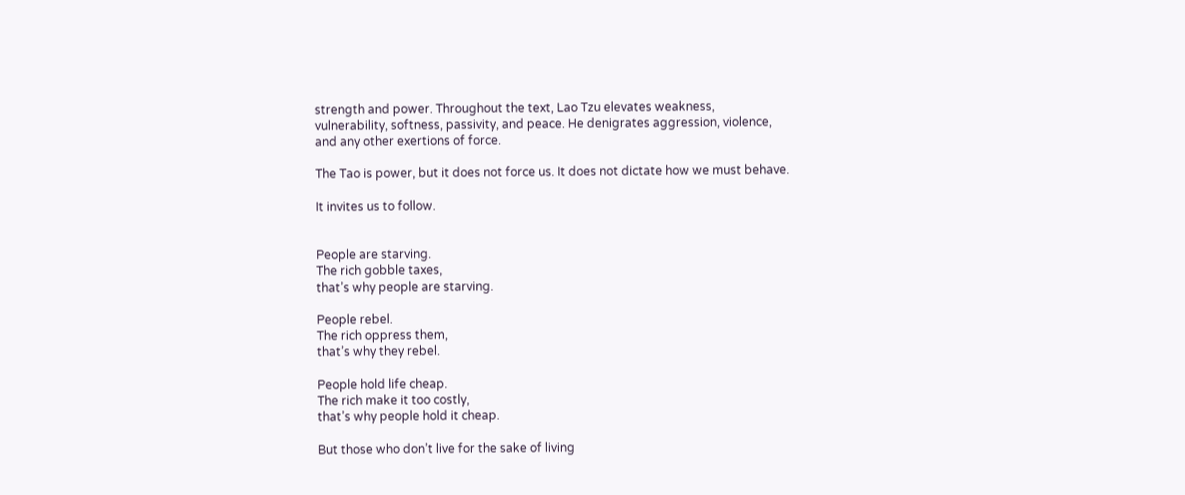strength and power. Throughout the text, Lao Tzu elevates weakness, vulnerability, softness, passivity, and peace. He denigrates aggression, violence, and any other exertions of force.

The Tao is power, but it does not force us. It does not dictate how we must behave.

It invites us to follow.


People are starving.
The rich gobble taxes,
that’s why people are starving.

People rebel.
The rich oppress them,
that’s why they rebel.

People hold life cheap.
The rich make it too costly,
that’s why people hold it cheap.

But those who don’t live for the sake of living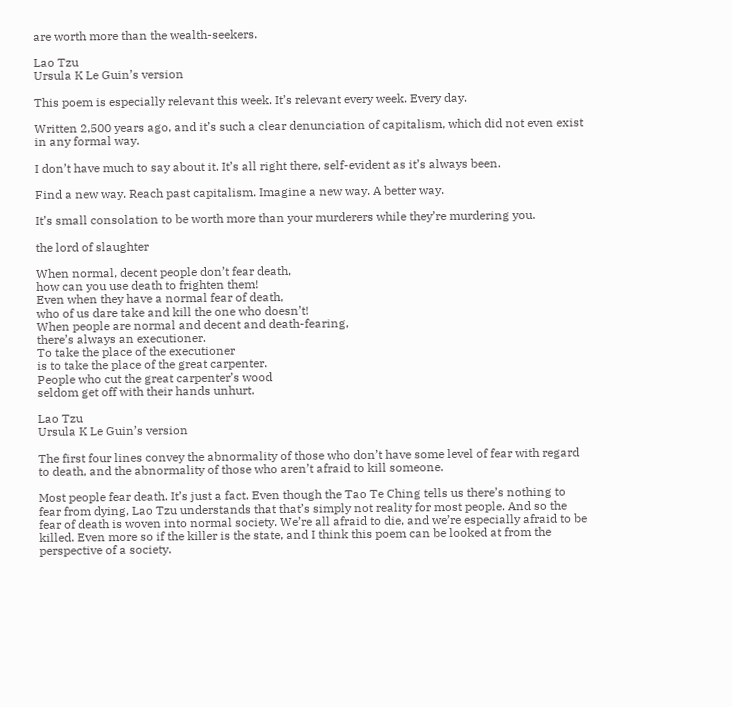are worth more than the wealth-seekers.

Lao Tzu
Ursula K Le Guin’s version

This poem is especially relevant this week. It’s relevant every week. Every day.

Written 2,500 years ago, and it’s such a clear denunciation of capitalism, which did not even exist in any formal way.

I don’t have much to say about it. It’s all right there, self-evident as it’s always been.

Find a new way. Reach past capitalism. Imagine a new way. A better way.

It’s small consolation to be worth more than your murderers while they’re murdering you.

the lord of slaughter

When normal, decent people don’t fear death,
how can you use death to frighten them!
Even when they have a normal fear of death,
who of us dare take and kill the one who doesn’t!
When people are normal and decent and death-fearing,
there’s always an executioner.
To take the place of the executioner
is to take the place of the great carpenter.
People who cut the great carpenter’s wood
seldom get off with their hands unhurt.

Lao Tzu
Ursula K Le Guin’s version

The first four lines convey the abnormality of those who don’t have some level of fear with regard to death, and the abnormality of those who aren’t afraid to kill someone.

Most people fear death. It’s just a fact. Even though the Tao Te Ching tells us there’s nothing to fear from dying, Lao Tzu understands that that’s simply not reality for most people. And so the fear of death is woven into normal society. We’re all afraid to die, and we’re especially afraid to be killed. Even more so if the killer is the state, and I think this poem can be looked at from the perspective of a society.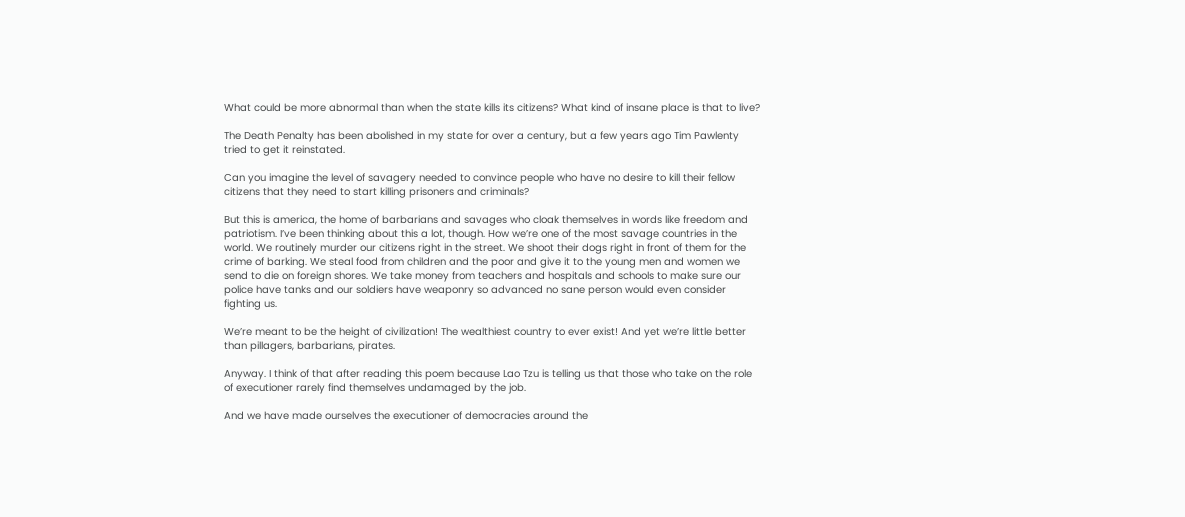What could be more abnormal than when the state kills its citizens? What kind of insane place is that to live?

The Death Penalty has been abolished in my state for over a century, but a few years ago Tim Pawlenty tried to get it reinstated.

Can you imagine the level of savagery needed to convince people who have no desire to kill their fellow citizens that they need to start killing prisoners and criminals?

But this is america, the home of barbarians and savages who cloak themselves in words like freedom and patriotism. I’ve been thinking about this a lot, though. How we’re one of the most savage countries in the world. We routinely murder our citizens right in the street. We shoot their dogs right in front of them for the crime of barking. We steal food from children and the poor and give it to the young men and women we send to die on foreign shores. We take money from teachers and hospitals and schools to make sure our police have tanks and our soldiers have weaponry so advanced no sane person would even consider fighting us.

We’re meant to be the height of civilization! The wealthiest country to ever exist! And yet we’re little better than pillagers, barbarians, pirates.

Anyway. I think of that after reading this poem because Lao Tzu is telling us that those who take on the role of executioner rarely find themselves undamaged by the job.

And we have made ourselves the executioner of democracies around the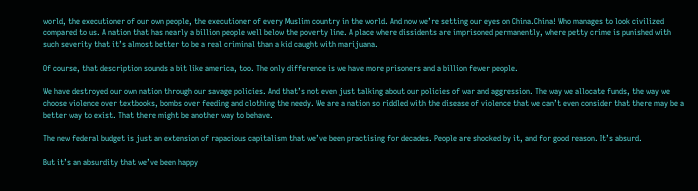world, the executioner of our own people, the executioner of every Muslim country in the world. And now we’re setting our eyes on China.China! Who manages to look civilized compared to us. A nation that has nearly a billion people well below the poverty line. A place where dissidents are imprisoned permanently, where petty crime is punished with such severity that it’s almost better to be a real criminal than a kid caught with marijuana.

Of course, that description sounds a bit like america, too. The only difference is we have more prisoners and a billion fewer people.

We have destroyed our own nation through our savage policies. And that’s not even just talking about our policies of war and aggression. The way we allocate funds, the way we choose violence over textbooks, bombs over feeding and clothing the needy. We are a nation so riddled with the disease of violence that we can’t even consider that there may be a better way to exist. That there might be another way to behave.

The new federal budget is just an extension of rapacious capitalism that we’ve been practising for decades. People are shocked by it, and for good reason. It’s absurd.

But it’s an absurdity that we’ve been happy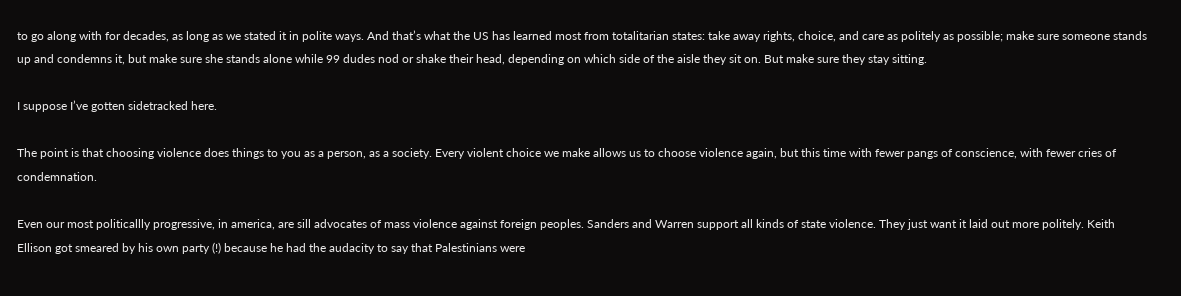to go along with for decades, as long as we stated it in polite ways. And that’s what the US has learned most from totalitarian states: take away rights, choice, and care as politely as possible; make sure someone stands up and condemns it, but make sure she stands alone while 99 dudes nod or shake their head, depending on which side of the aisle they sit on. But make sure they stay sitting.

I suppose I’ve gotten sidetracked here.

The point is that choosing violence does things to you as a person, as a society. Every violent choice we make allows us to choose violence again, but this time with fewer pangs of conscience, with fewer cries of condemnation.

Even our most politicallly progressive, in america, are sill advocates of mass violence against foreign peoples. Sanders and Warren support all kinds of state violence. They just want it laid out more politely. Keith Ellison got smeared by his own party (!) because he had the audacity to say that Palestinians were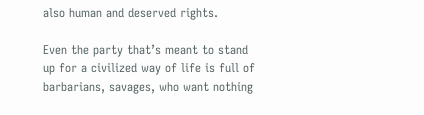also human and deserved rights.

Even the party that’s meant to stand up for a civilized way of life is full of barbarians, savages, who want nothing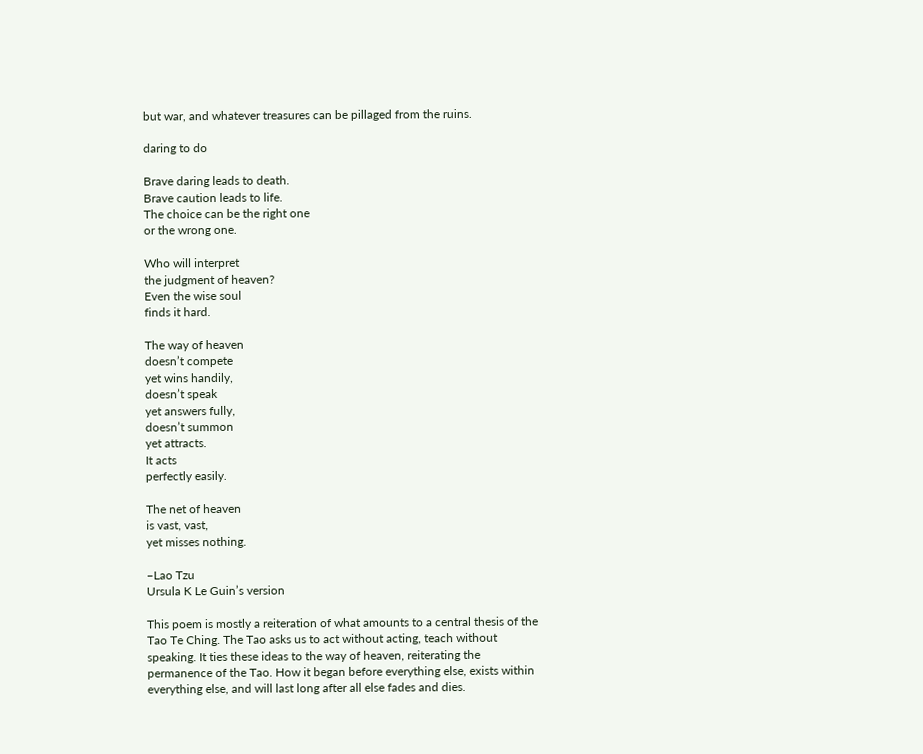but war, and whatever treasures can be pillaged from the ruins.

daring to do

Brave daring leads to death.
Brave caution leads to life.
The choice can be the right one
or the wrong one.

Who will interpret
the judgment of heaven?
Even the wise soul
finds it hard.

The way of heaven
doesn’t compete
yet wins handily,
doesn’t speak
yet answers fully,
doesn’t summon
yet attracts.
It acts
perfectly easily.

The net of heaven
is vast, vast,
yet misses nothing.

–Lao Tzu
Ursula K Le Guin’s version

This poem is mostly a reiteration of what amounts to a central thesis of the Tao Te Ching. The Tao asks us to act without acting, teach without speaking. It ties these ideas to the way of heaven, reiterating the permanence of the Tao. How it began before everything else, exists within everything else, and will last long after all else fades and dies.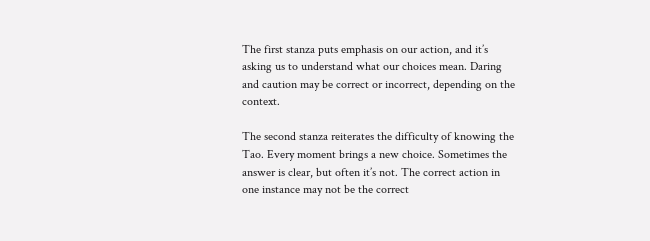The first stanza puts emphasis on our action, and it’s asking us to understand what our choices mean. Daring and caution may be correct or incorrect, depending on the context.

The second stanza reiterates the difficulty of knowing the Tao. Every moment brings a new choice. Sometimes the answer is clear, but often it’s not. The correct action in one instance may not be the correct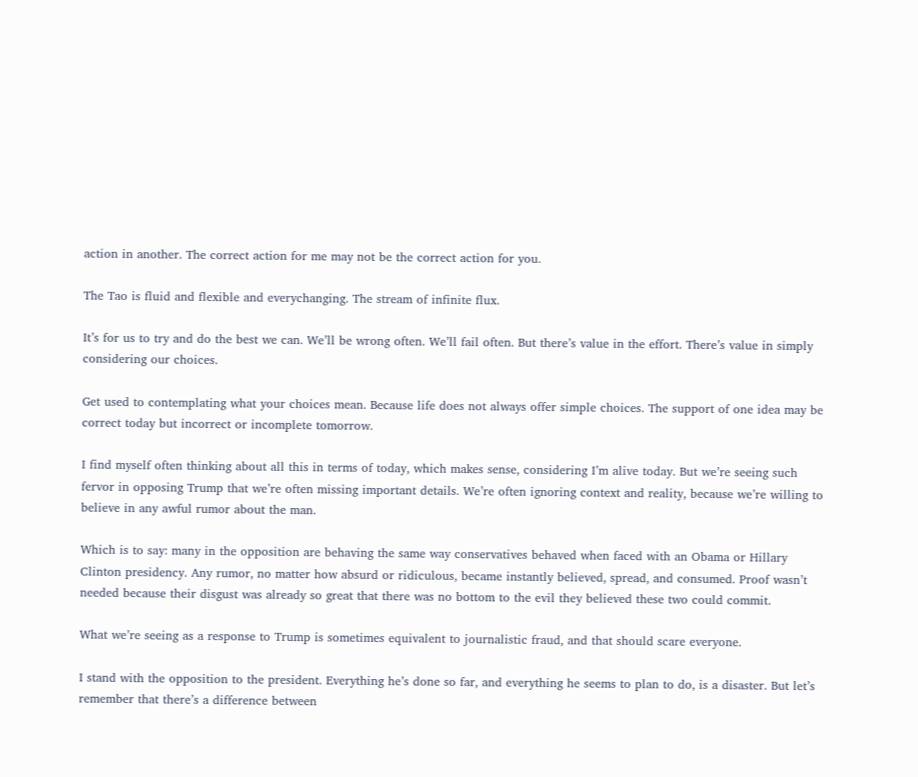action in another. The correct action for me may not be the correct action for you.

The Tao is fluid and flexible and everychanging. The stream of infinite flux.

It’s for us to try and do the best we can. We’ll be wrong often. We’ll fail often. But there’s value in the effort. There’s value in simply considering our choices.

Get used to contemplating what your choices mean. Because life does not always offer simple choices. The support of one idea may be correct today but incorrect or incomplete tomorrow.

I find myself often thinking about all this in terms of today, which makes sense, considering I’m alive today. But we’re seeing such fervor in opposing Trump that we’re often missing important details. We’re often ignoring context and reality, because we’re willing to believe in any awful rumor about the man.

Which is to say: many in the opposition are behaving the same way conservatives behaved when faced with an Obama or Hillary Clinton presidency. Any rumor, no matter how absurd or ridiculous, became instantly believed, spread, and consumed. Proof wasn’t needed because their disgust was already so great that there was no bottom to the evil they believed these two could commit.

What we’re seeing as a response to Trump is sometimes equivalent to journalistic fraud, and that should scare everyone.

I stand with the opposition to the president. Everything he’s done so far, and everything he seems to plan to do, is a disaster. But let’s remember that there’s a difference between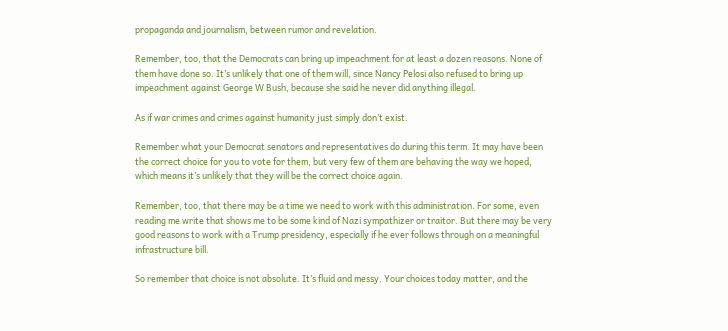propaganda and journalism, between rumor and revelation.

Remember, too, that the Democrats can bring up impeachment for at least a dozen reasons. None of them have done so. It’s unlikely that one of them will, since Nancy Pelosi also refused to bring up impeachment against George W Bush, because she said he never did anything illegal.

As if war crimes and crimes against humanity just simply don’t exist.

Remember what your Democrat senators and representatives do during this term. It may have been the correct choice for you to vote for them, but very few of them are behaving the way we hoped, which means it’s unlikely that they will be the correct choice again.

Remember, too, that there may be a time we need to work with this administration. For some, even reading me write that shows me to be some kind of Nazi sympathizer or traitor. But there may be very good reasons to work with a Trump presidency, especially if he ever follows through on a meaningful infrastructure bill.

So remember that choice is not absolute. It’s fluid and messy. Your choices today matter, and the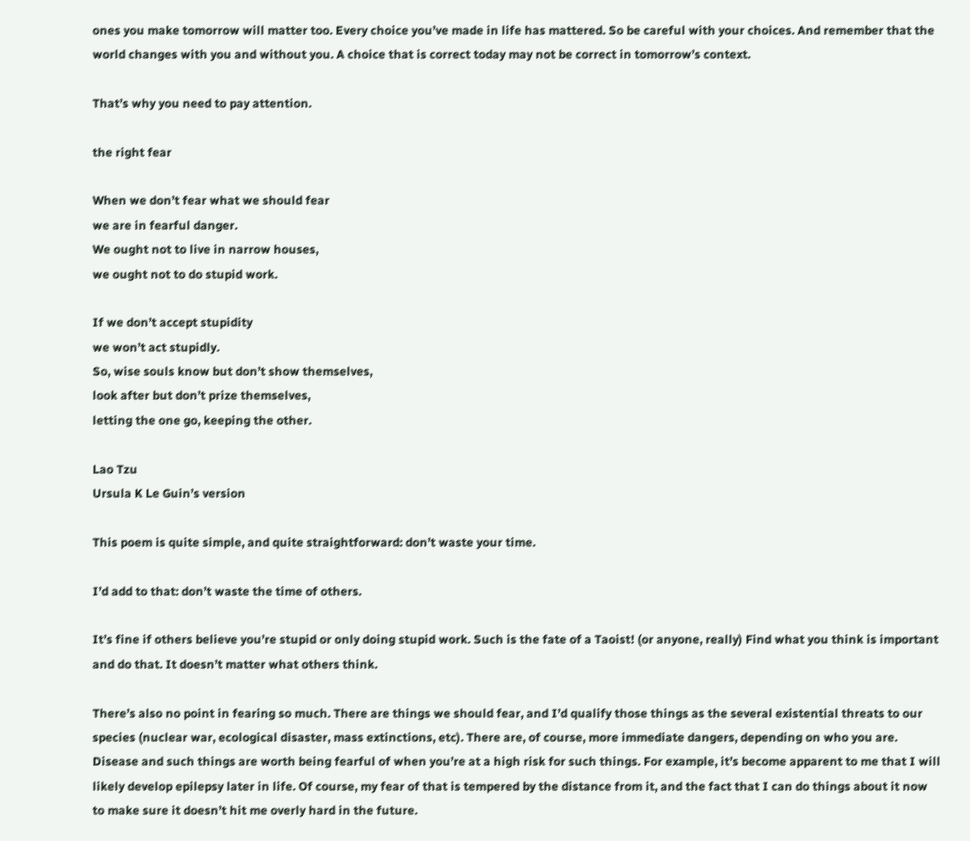ones you make tomorrow will matter too. Every choice you’ve made in life has mattered. So be careful with your choices. And remember that the world changes with you and without you. A choice that is correct today may not be correct in tomorrow’s context.

That’s why you need to pay attention.

the right fear

When we don’t fear what we should fear
we are in fearful danger.
We ought not to live in narrow houses,
we ought not to do stupid work.

If we don’t accept stupidity
we won’t act stupidly.
So, wise souls know but don’t show themselves,
look after but don’t prize themselves,
letting the one go, keeping the other.

Lao Tzu
Ursula K Le Guin’s version

This poem is quite simple, and quite straightforward: don’t waste your time.

I’d add to that: don’t waste the time of others.

It’s fine if others believe you’re stupid or only doing stupid work. Such is the fate of a Taoist! (or anyone, really) Find what you think is important and do that. It doesn’t matter what others think.

There’s also no point in fearing so much. There are things we should fear, and I’d qualify those things as the several existential threats to our species (nuclear war, ecological disaster, mass extinctions, etc). There are, of course, more immediate dangers, depending on who you are. Disease and such things are worth being fearful of when you’re at a high risk for such things. For example, it’s become apparent to me that I will likely develop epilepsy later in life. Of course, my fear of that is tempered by the distance from it, and the fact that I can do things about it now to make sure it doesn’t hit me overly hard in the future.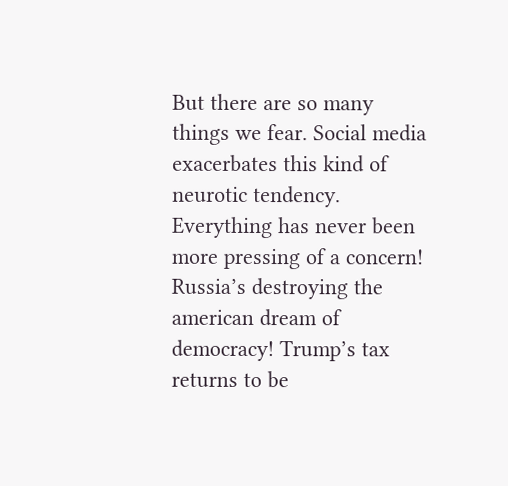But there are so many things we fear. Social media exacerbates this kind of neurotic tendency. Everything has never been more pressing of a concern! Russia’s destroying the american dream of democracy! Trump’s tax returns to be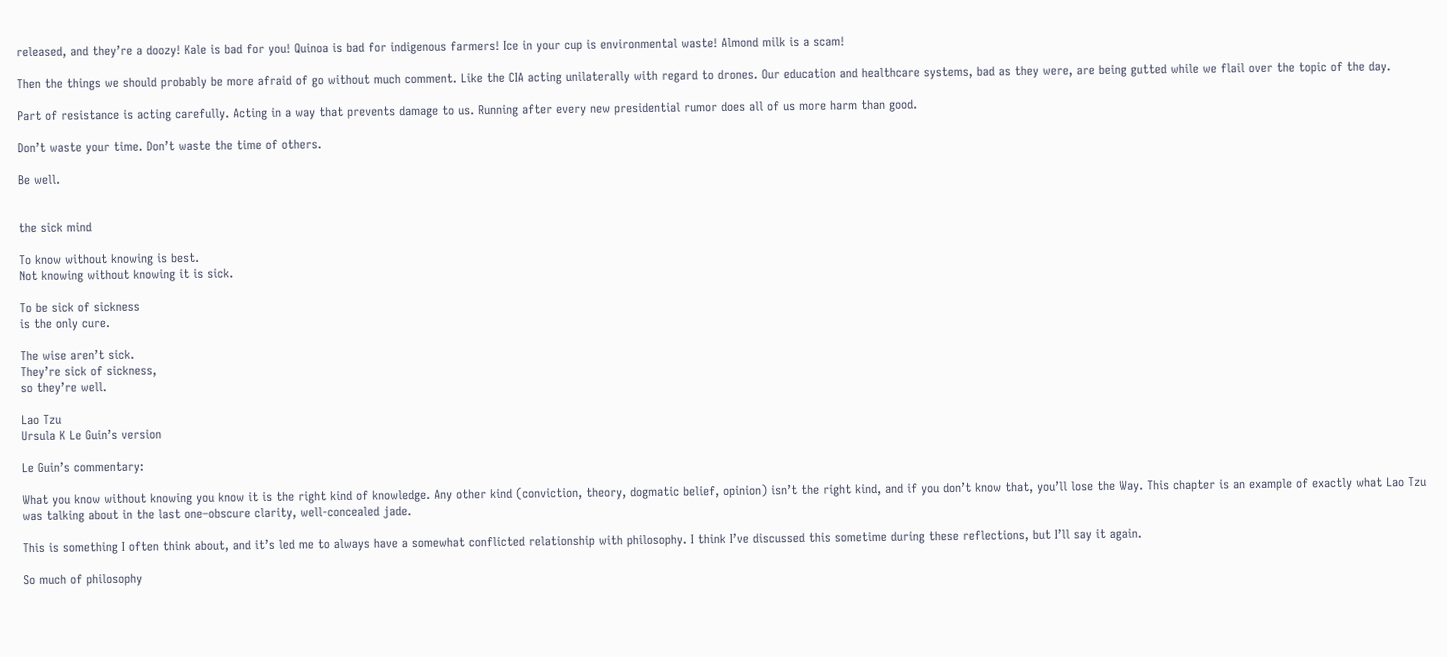released, and they’re a doozy! Kale is bad for you! Quinoa is bad for indigenous farmers! Ice in your cup is environmental waste! Almond milk is a scam!

Then the things we should probably be more afraid of go without much comment. Like the CIA acting unilaterally with regard to drones. Our education and healthcare systems, bad as they were, are being gutted while we flail over the topic of the day.

Part of resistance is acting carefully. Acting in a way that prevents damage to us. Running after every new presidential rumor does all of us more harm than good.

Don’t waste your time. Don’t waste the time of others.

Be well.


the sick mind

To know without knowing is best.
Not knowing without knowing it is sick.

To be sick of sickness
is the only cure.

The wise aren’t sick.
They’re sick of sickness,
so they’re well.

Lao Tzu
Ursula K Le Guin’s version

Le Guin’s commentary:

What you know without knowing you know it is the right kind of knowledge. Any other kind (conviction, theory, dogmatic belief, opinion) isn’t the right kind, and if you don’t know that, you’ll lose the Way. This chapter is an example of exactly what Lao Tzu was talking about in the last one–obscure clarity, well-concealed jade.

This is something I often think about, and it’s led me to always have a somewhat conflicted relationship with philosophy. I think I’ve discussed this sometime during these reflections, but I’ll say it again.

So much of philosophy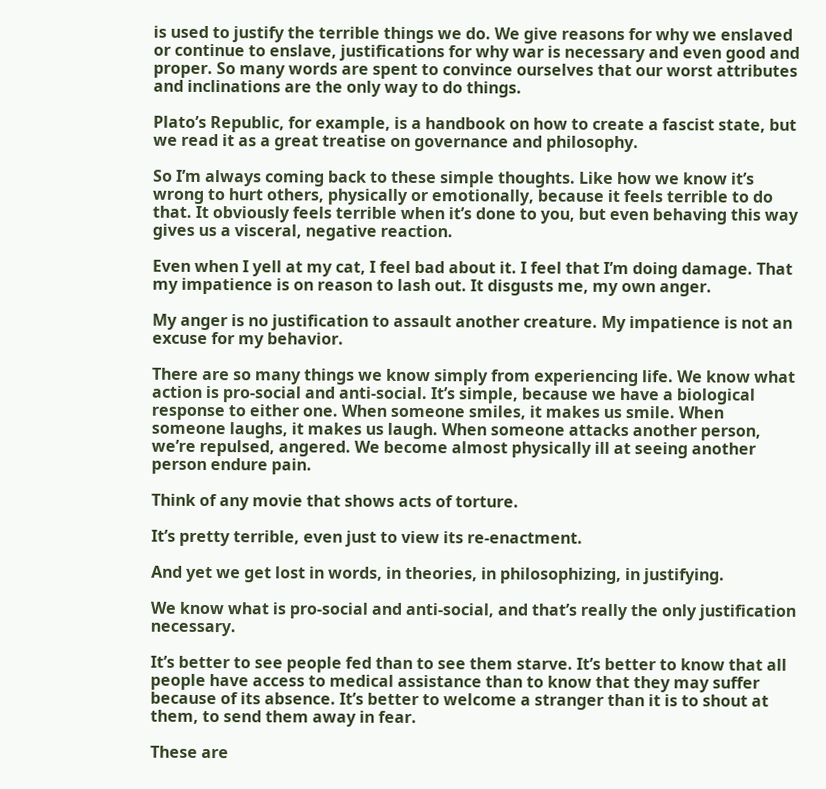is used to justify the terrible things we do. We give reasons for why we enslaved or continue to enslave, justifications for why war is necessary and even good and proper. So many words are spent to convince ourselves that our worst attributes and inclinations are the only way to do things.

Plato’s Republic, for example, is a handbook on how to create a fascist state, but we read it as a great treatise on governance and philosophy.

So I’m always coming back to these simple thoughts. Like how we know it’s wrong to hurt others, physically or emotionally, because it feels terrible to do that. It obviously feels terrible when it’s done to you, but even behaving this way gives us a visceral, negative reaction.

Even when I yell at my cat, I feel bad about it. I feel that I’m doing damage. That my impatience is on reason to lash out. It disgusts me, my own anger.

My anger is no justification to assault another creature. My impatience is not an excuse for my behavior.

There are so many things we know simply from experiencing life. We know what action is pro-social and anti-social. It’s simple, because we have a biological response to either one. When someone smiles, it makes us smile. When someone laughs, it makes us laugh. When someone attacks another person, we’re repulsed, angered. We become almost physically ill at seeing another person endure pain.

Think of any movie that shows acts of torture.

It’s pretty terrible, even just to view its re-enactment.

And yet we get lost in words, in theories, in philosophizing, in justifying.

We know what is pro-social and anti-social, and that’s really the only justification necessary.

It’s better to see people fed than to see them starve. It’s better to know that all people have access to medical assistance than to know that they may suffer because of its absence. It’s better to welcome a stranger than it is to shout at them, to send them away in fear.

These are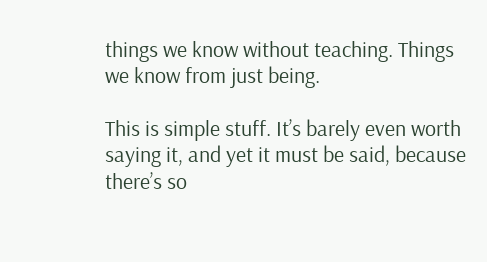things we know without teaching. Things we know from just being.

This is simple stuff. It’s barely even worth saying it, and yet it must be said, because there’s so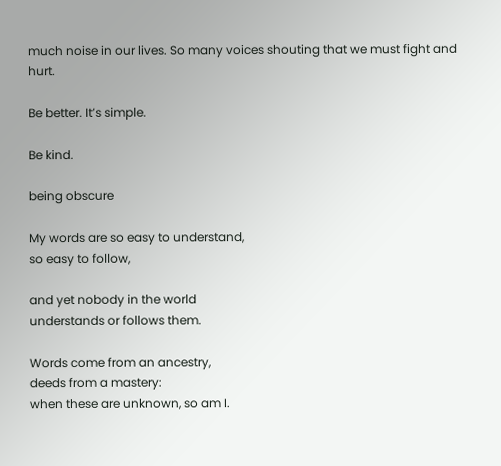much noise in our lives. So many voices shouting that we must fight and hurt.

Be better. It’s simple.

Be kind.

being obscure

My words are so easy to understand,
so easy to follow,

and yet nobody in the world
understands or follows them.

Words come from an ancestry,
deeds from a mastery:
when these are unknown, so am I.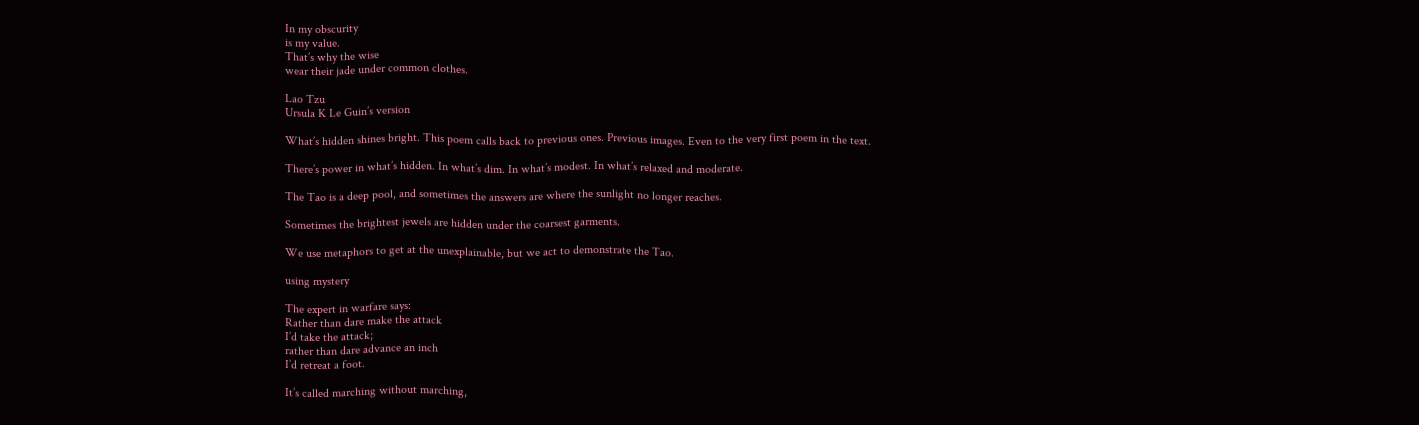In my obscurity
is my value.
That’s why the wise
wear their jade under common clothes.

Lao Tzu
Ursula K Le Guin’s version

What’s hidden shines bright. This poem calls back to previous ones. Previous images. Even to the very first poem in the text.

There’s power in what’s hidden. In what’s dim. In what’s modest. In what’s relaxed and moderate.

The Tao is a deep pool, and sometimes the answers are where the sunlight no longer reaches.

Sometimes the brightest jewels are hidden under the coarsest garments.

We use metaphors to get at the unexplainable, but we act to demonstrate the Tao.

using mystery

The expert in warfare says:
Rather than dare make the attack
I’d take the attack;
rather than dare advance an inch
I’d retreat a foot.

It’s called marching without marching,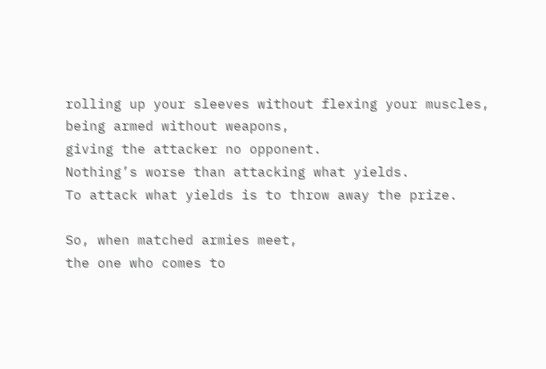rolling up your sleeves without flexing your muscles,
being armed without weapons,
giving the attacker no opponent.
Nothing’s worse than attacking what yields.
To attack what yields is to throw away the prize.

So, when matched armies meet,
the one who comes to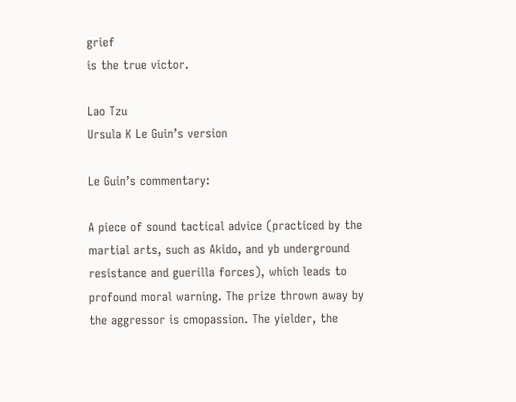grief
is the true victor.

Lao Tzu
Ursula K Le Guin’s version

Le Guin’s commentary:

A piece of sound tactical advice (practiced by the martial arts, such as Akido, and yb underground resistance and guerilla forces), which leads to profound moral warning. The prize thrown away by the aggressor is cmopassion. The yielder, the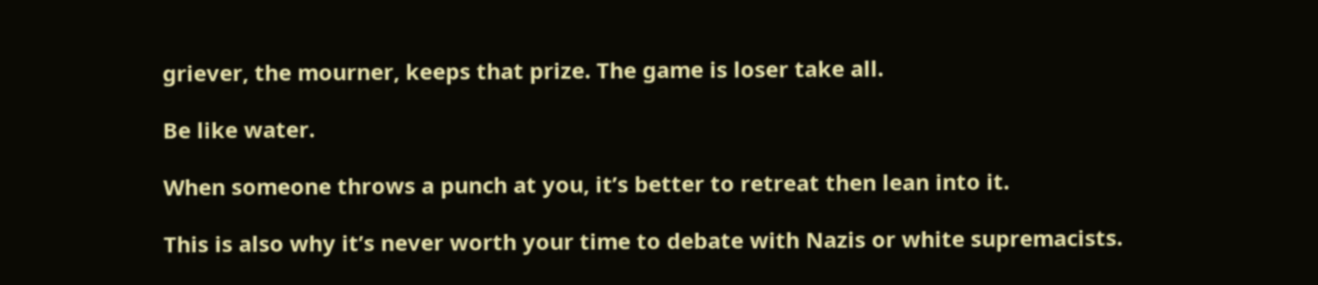griever, the mourner, keeps that prize. The game is loser take all.

Be like water.

When someone throws a punch at you, it’s better to retreat then lean into it.

This is also why it’s never worth your time to debate with Nazis or white supremacists.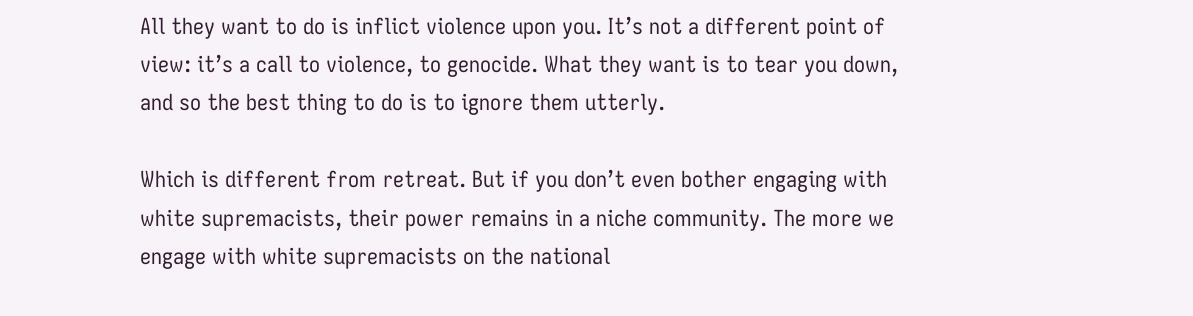All they want to do is inflict violence upon you. It’s not a different point of view: it’s a call to violence, to genocide. What they want is to tear you down, and so the best thing to do is to ignore them utterly.

Which is different from retreat. But if you don’t even bother engaging with white supremacists, their power remains in a niche community. The more we engage with white supremacists on the national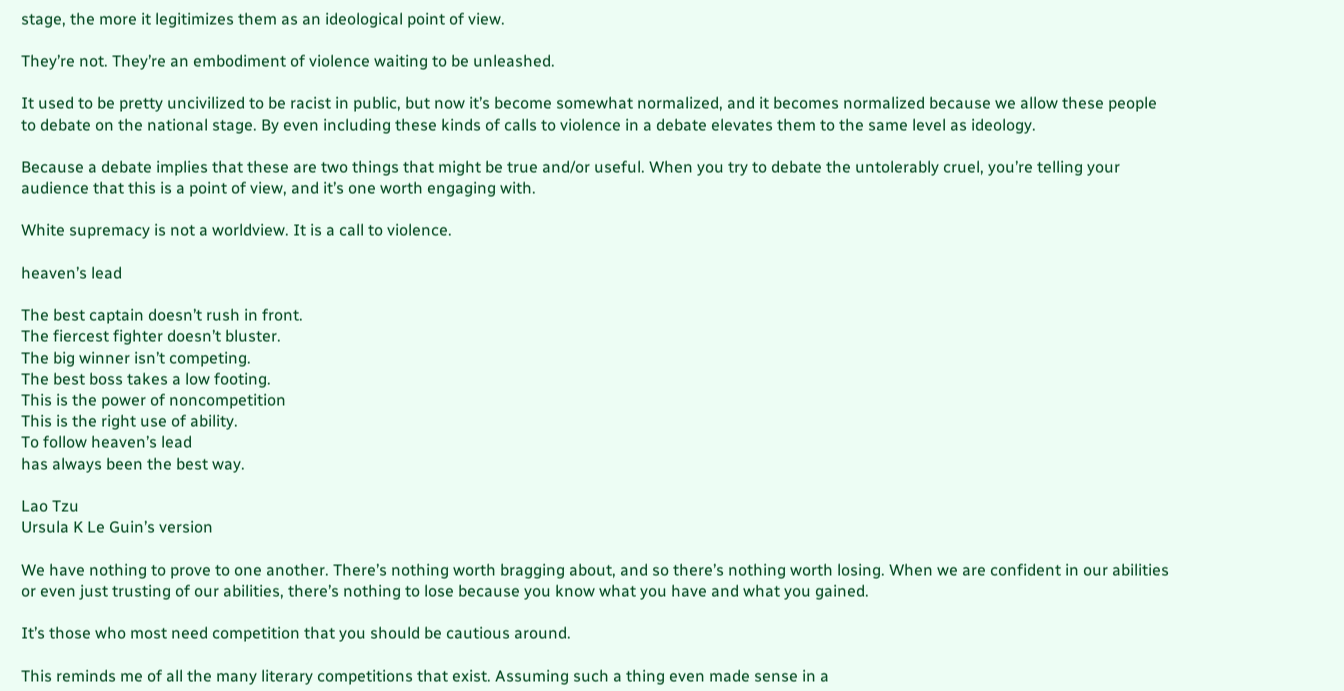stage, the more it legitimizes them as an ideological point of view.

They’re not. They’re an embodiment of violence waiting to be unleashed.

It used to be pretty uncivilized to be racist in public, but now it’s become somewhat normalized, and it becomes normalized because we allow these people to debate on the national stage. By even including these kinds of calls to violence in a debate elevates them to the same level as ideology.

Because a debate implies that these are two things that might be true and/or useful. When you try to debate the untolerably cruel, you’re telling your audience that this is a point of view, and it’s one worth engaging with.

White supremacy is not a worldview. It is a call to violence.

heaven’s lead

The best captain doesn’t rush in front.
The fiercest fighter doesn’t bluster.
The big winner isn’t competing.
The best boss takes a low footing.
This is the power of noncompetition
This is the right use of ability.
To follow heaven’s lead
has always been the best way.

Lao Tzu
Ursula K Le Guin’s version

We have nothing to prove to one another. There’s nothing worth bragging about, and so there’s nothing worth losing. When we are confident in our abilities or even just trusting of our abilities, there’s nothing to lose because you know what you have and what you gained.

It’s those who most need competition that you should be cautious around.

This reminds me of all the many literary competitions that exist. Assuming such a thing even made sense in a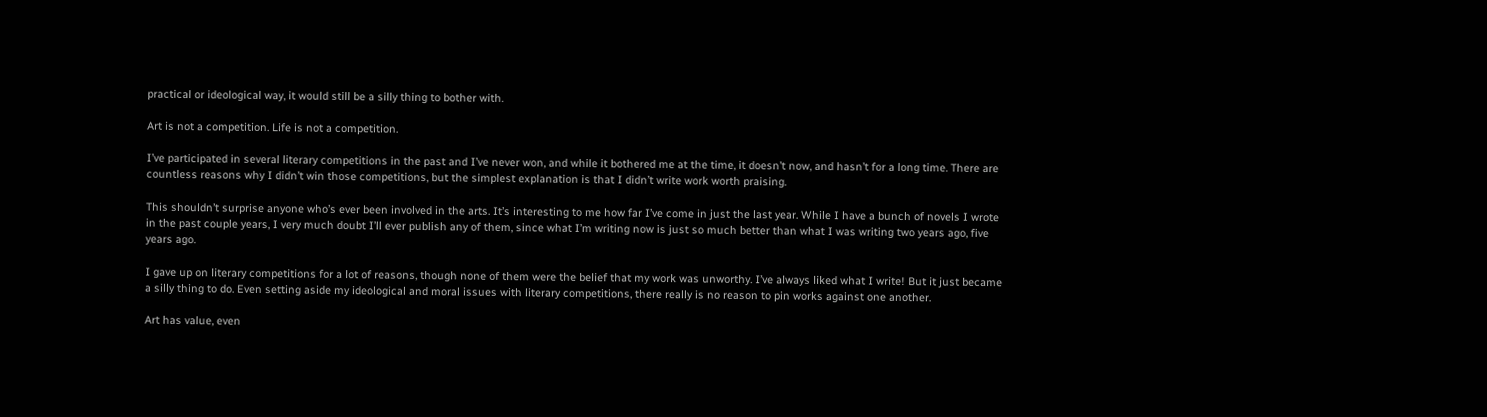practical or ideological way, it would still be a silly thing to bother with.

Art is not a competition. Life is not a competition.

I’ve participated in several literary competitions in the past and I’ve never won, and while it bothered me at the time, it doesn’t now, and hasn’t for a long time. There are countless reasons why I didn’t win those competitions, but the simplest explanation is that I didn’t write work worth praising.

This shouldn’t surprise anyone who’s ever been involved in the arts. It’s interesting to me how far I’ve come in just the last year. While I have a bunch of novels I wrote in the past couple years, I very much doubt I’ll ever publish any of them, since what I’m writing now is just so much better than what I was writing two years ago, five years ago.

I gave up on literary competitions for a lot of reasons, though none of them were the belief that my work was unworthy. I’ve always liked what I write! But it just became a silly thing to do. Even setting aside my ideological and moral issues with literary competitions, there really is no reason to pin works against one another.

Art has value, even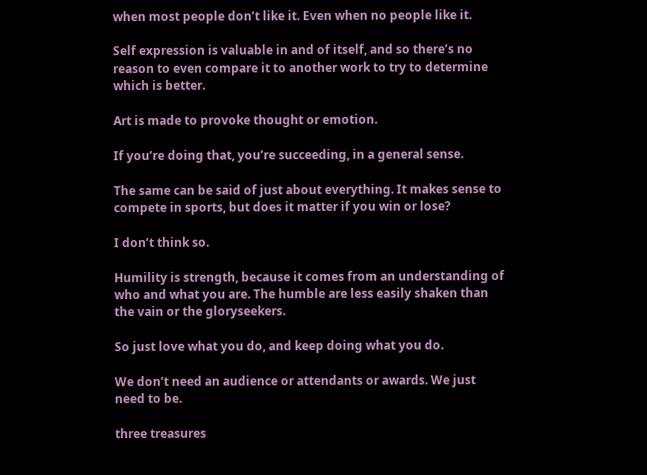when most people don’t like it. Even when no people like it.

Self expression is valuable in and of itself, and so there’s no reason to even compare it to another work to try to determine which is better.

Art is made to provoke thought or emotion.

If you’re doing that, you’re succeeding, in a general sense.

The same can be said of just about everything. It makes sense to compete in sports, but does it matter if you win or lose?

I don’t think so.

Humility is strength, because it comes from an understanding of who and what you are. The humble are less easily shaken than the vain or the gloryseekers.

So just love what you do, and keep doing what you do.

We don’t need an audience or attendants or awards. We just need to be.

three treasures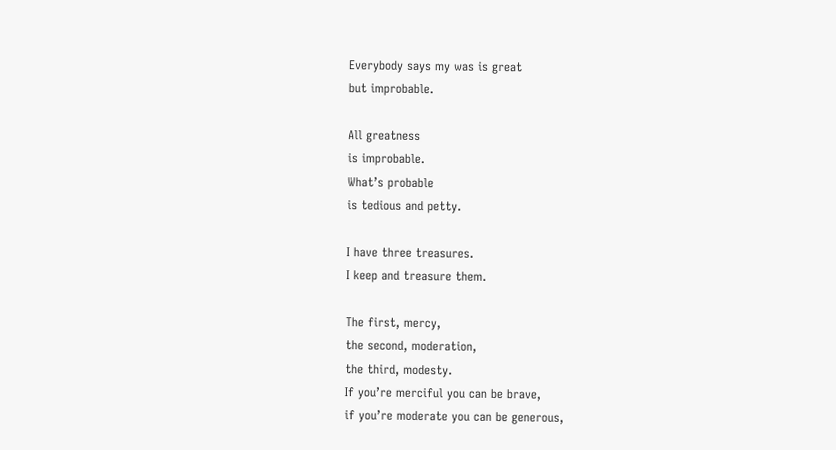Everybody says my was is great
but improbable.

All greatness
is improbable.
What’s probable
is tedious and petty.

I have three treasures.
I keep and treasure them.

The first, mercy,
the second, moderation,
the third, modesty.
If you’re merciful you can be brave,
if you’re moderate you can be generous,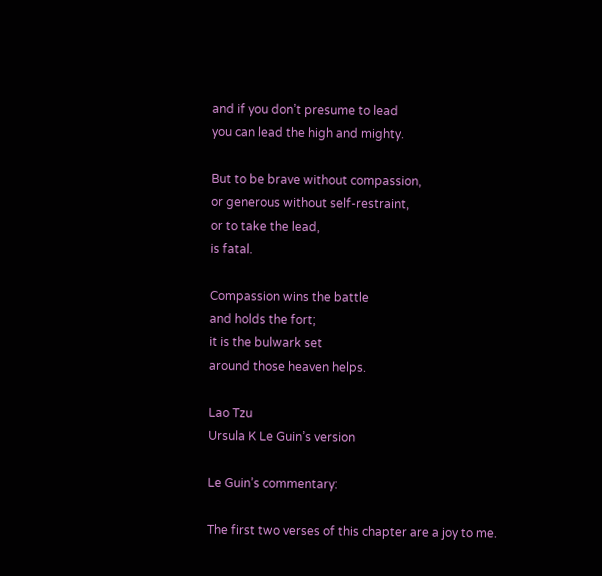and if you don’t presume to lead
you can lead the high and mighty.

But to be brave without compassion,
or generous without self-restraint,
or to take the lead,
is fatal.

Compassion wins the battle
and holds the fort;
it is the bulwark set
around those heaven helps.

Lao Tzu
Ursula K Le Guin’s version

Le Guin’s commentary:

The first two verses of this chapter are a joy to me.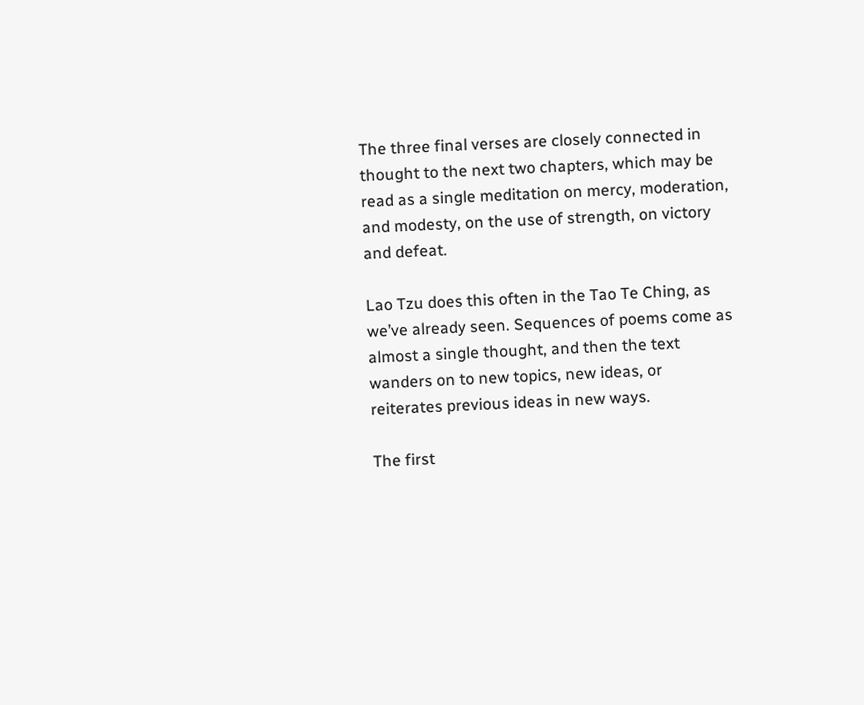The three final verses are closely connected in thought to the next two chapters, which may be read as a single meditation on mercy, moderation, and modesty, on the use of strength, on victory and defeat.

Lao Tzu does this often in the Tao Te Ching, as we’ve already seen. Sequences of poems come as almost a single thought, and then the text wanders on to new topics, new ideas, or reiterates previous ideas in new ways.

The first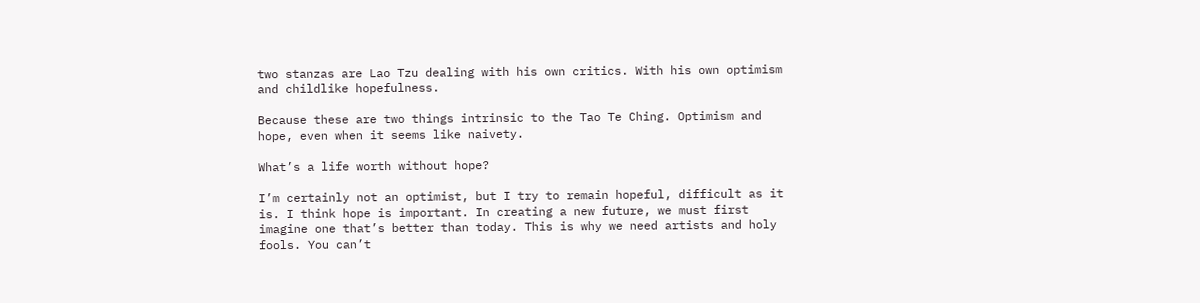two stanzas are Lao Tzu dealing with his own critics. With his own optimism and childlike hopefulness.

Because these are two things intrinsic to the Tao Te Ching. Optimism and hope, even when it seems like naivety.

What’s a life worth without hope?

I’m certainly not an optimist, but I try to remain hopeful, difficult as it is. I think hope is important. In creating a new future, we must first imagine one that’s better than today. This is why we need artists and holy fools. You can’t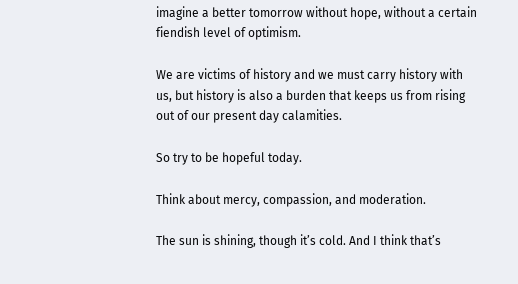imagine a better tomorrow without hope, without a certain fiendish level of optimism.

We are victims of history and we must carry history with us, but history is also a burden that keeps us from rising out of our present day calamities.

So try to be hopeful today.

Think about mercy, compassion, and moderation.

The sun is shining, though it’s cold. And I think that’s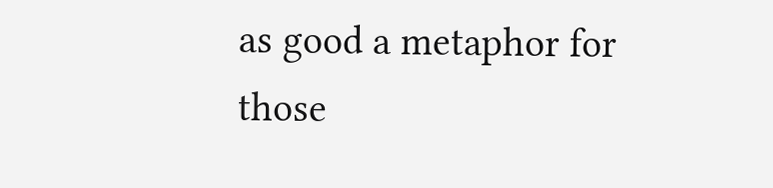as good a metaphor for those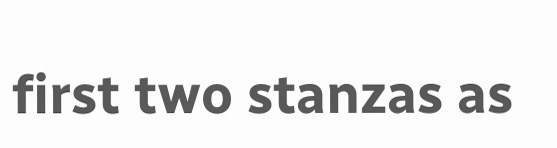first two stanzas as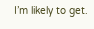I’m likely to get.